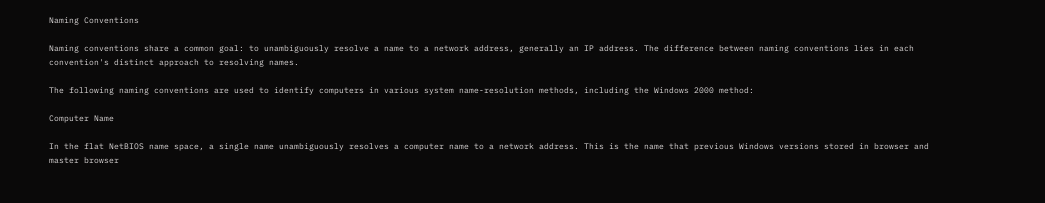Naming Conventions

Naming conventions share a common goal: to unambiguously resolve a name to a network address, generally an IP address. The difference between naming conventions lies in each convention's distinct approach to resolving names.

The following naming conventions are used to identify computers in various system name-resolution methods, including the Windows 2000 method:

Computer Name

In the flat NetBIOS name space, a single name unambiguously resolves a computer name to a network address. This is the name that previous Windows versions stored in browser and master browser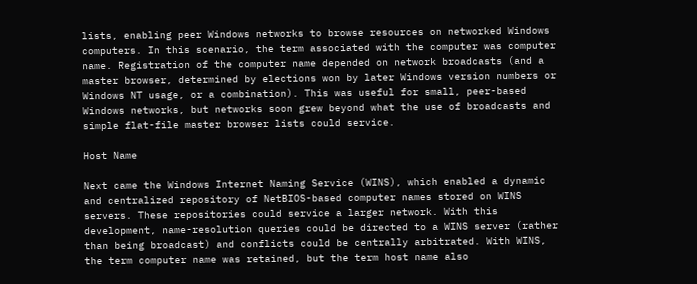lists, enabling peer Windows networks to browse resources on networked Windows computers. In this scenario, the term associated with the computer was computer name. Registration of the computer name depended on network broadcasts (and a master browser, determined by elections won by later Windows version numbers or Windows NT usage, or a combination). This was useful for small, peer-based Windows networks, but networks soon grew beyond what the use of broadcasts and simple flat-file master browser lists could service.

Host Name

Next came the Windows Internet Naming Service (WINS), which enabled a dynamic and centralized repository of NetBIOS-based computer names stored on WINS servers. These repositories could service a larger network. With this development, name-resolution queries could be directed to a WINS server (rather than being broadcast) and conflicts could be centrally arbitrated. With WINS, the term computer name was retained, but the term host name also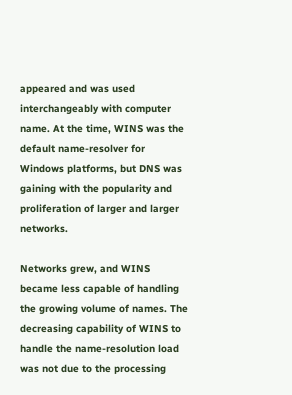appeared and was used interchangeably with computer name. At the time, WINS was the default name-resolver for Windows platforms, but DNS was gaining with the popularity and proliferation of larger and larger networks.

Networks grew, and WINS became less capable of handling the growing volume of names. The decreasing capability of WINS to handle the name-resolution load was not due to the processing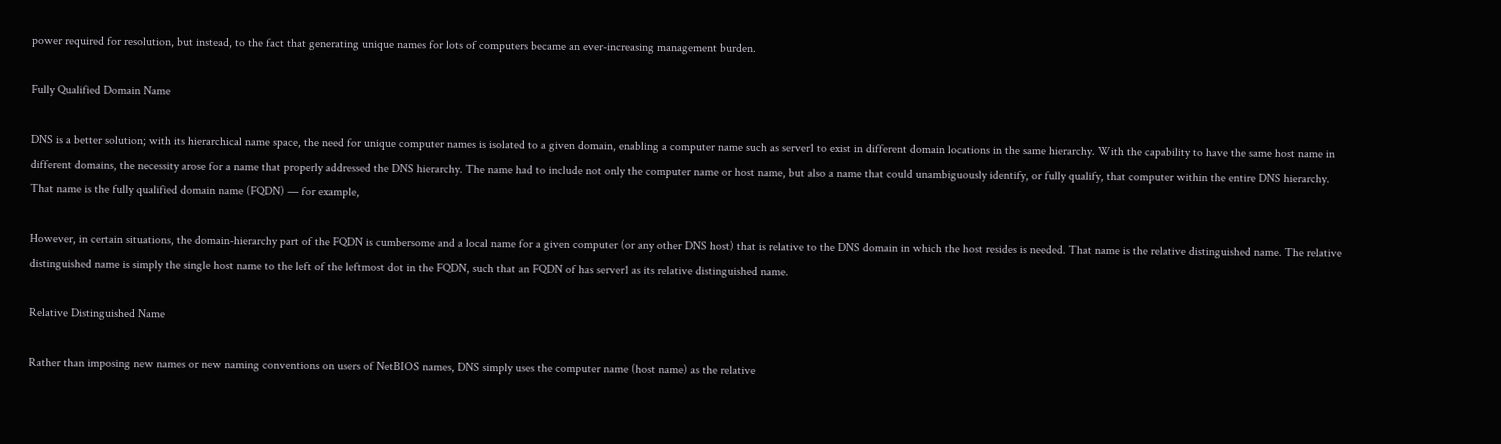power required for resolution, but instead, to the fact that generating unique names for lots of computers became an ever-increasing management burden.

Fully Qualified Domain Name

DNS is a better solution; with its hierarchical name space, the need for unique computer names is isolated to a given domain, enabling a computer name such as server1 to exist in different domain locations in the same hierarchy. With the capability to have the same host name in different domains, the necessity arose for a name that properly addressed the DNS hierarchy. The name had to include not only the computer name or host name, but also a name that could unambiguously identify, or fully qualify, that computer within the entire DNS hierarchy. That name is the fully qualified domain name (FQDN) — for example,

However, in certain situations, the domain-hierarchy part of the FQDN is cumbersome and a local name for a given computer (or any other DNS host) that is relative to the DNS domain in which the host resides is needed. That name is the relative distinguished name. The relative distinguished name is simply the single host name to the left of the leftmost dot in the FQDN, such that an FQDN of has server1 as its relative distinguished name.

Relative Distinguished Name

Rather than imposing new names or new naming conventions on users of NetBIOS names, DNS simply uses the computer name (host name) as the relative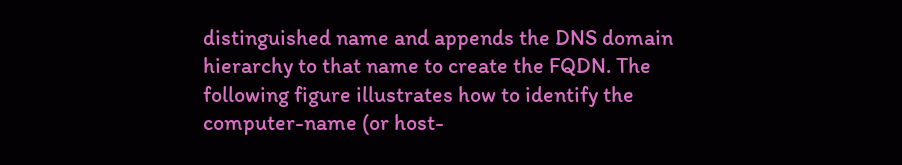distinguished name and appends the DNS domain hierarchy to that name to create the FQDN. The following figure illustrates how to identify the computer-name (or host-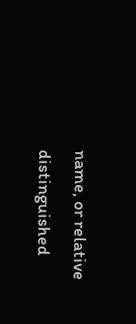name, or relative distinguished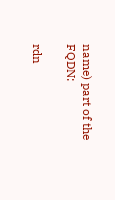name) part of the FQDN:

rdn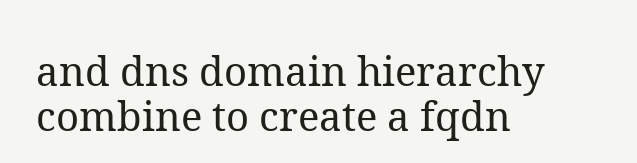and dns domain hierarchy combine to create a fqdn